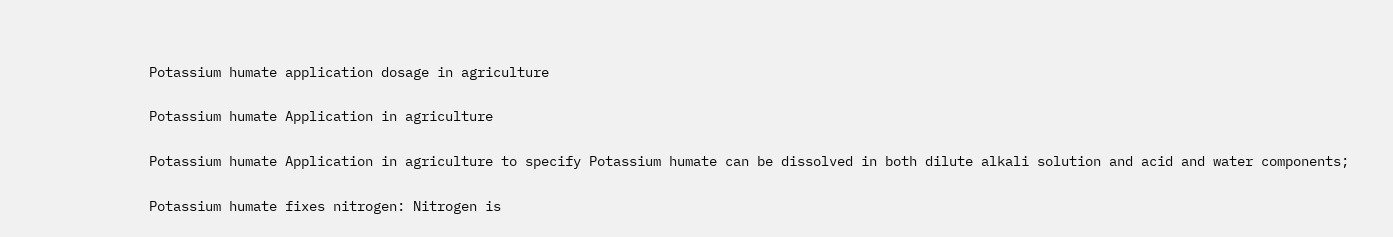Potassium humate application dosage in agriculture

Potassium humate Application in agriculture

Potassium humate Application in agriculture to specify Potassium humate can be dissolved in both dilute alkali solution and acid and water components;

Potassium humate fixes nitrogen: Nitrogen is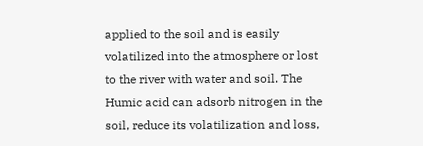applied to the soil and is easily volatilized into the atmosphere or lost to the river with water and soil. The Humic acid can adsorb nitrogen in the soil, reduce its volatilization and loss,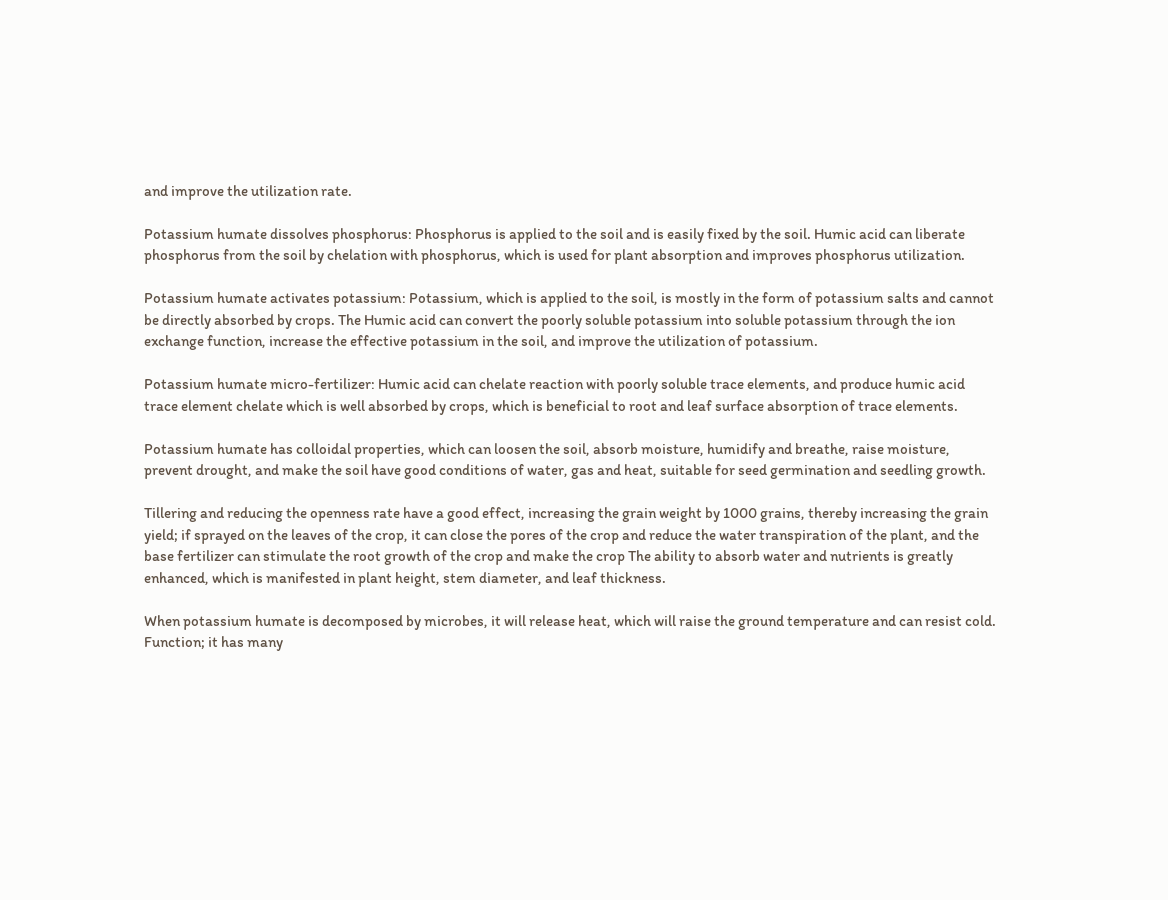and improve the utilization rate.

Potassium humate dissolves phosphorus: Phosphorus is applied to the soil and is easily fixed by the soil. Humic acid can liberate phosphorus from the soil by chelation with phosphorus, which is used for plant absorption and improves phosphorus utilization.

Potassium humate activates potassium: Potassium, which is applied to the soil, is mostly in the form of potassium salts and cannot be directly absorbed by crops. The Humic acid can convert the poorly soluble potassium into soluble potassium through the ion exchange function, increase the effective potassium in the soil, and improve the utilization of potassium.

Potassium humate micro-fertilizer: Humic acid can chelate reaction with poorly soluble trace elements, and produce humic acid trace element chelate which is well absorbed by crops, which is beneficial to root and leaf surface absorption of trace elements.

Potassium humate has colloidal properties, which can loosen the soil, absorb moisture, humidify and breathe, raise moisture, prevent drought, and make the soil have good conditions of water, gas and heat, suitable for seed germination and seedling growth.

Tillering and reducing the openness rate have a good effect, increasing the grain weight by 1000 grains, thereby increasing the grain yield; if sprayed on the leaves of the crop, it can close the pores of the crop and reduce the water transpiration of the plant, and the base fertilizer can stimulate the root growth of the crop and make the crop The ability to absorb water and nutrients is greatly enhanced, which is manifested in plant height, stem diameter, and leaf thickness.

When potassium humate is decomposed by microbes, it will release heat, which will raise the ground temperature and can resist cold. Function; it has many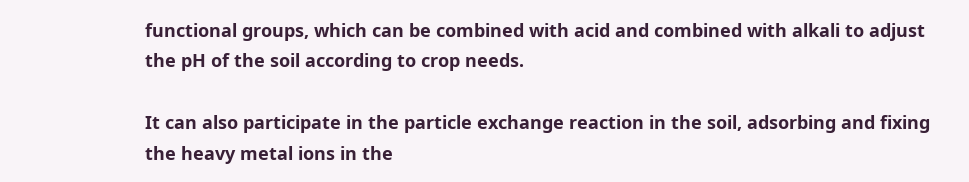functional groups, which can be combined with acid and combined with alkali to adjust the pH of the soil according to crop needs.

It can also participate in the particle exchange reaction in the soil, adsorbing and fixing the heavy metal ions in the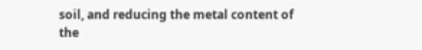soil, and reducing the metal content of the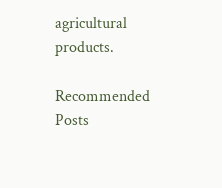agricultural products.

Recommended Posts